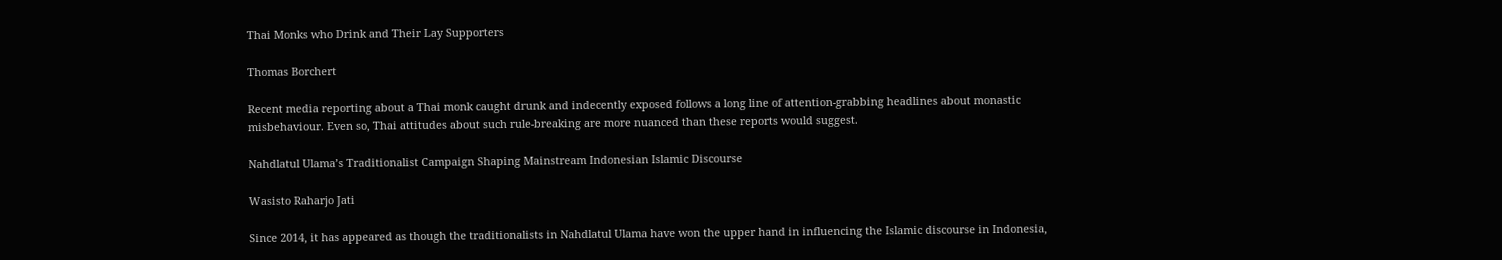Thai Monks who Drink and Their Lay Supporters

Thomas Borchert

Recent media reporting about a Thai monk caught drunk and indecently exposed follows a long line of attention-grabbing headlines about monastic misbehaviour. Even so, Thai attitudes about such rule-breaking are more nuanced than these reports would suggest.

Nahdlatul Ulama’s Traditionalist Campaign Shaping Mainstream Indonesian Islamic Discourse

Wasisto Raharjo Jati

Since 2014, it has appeared as though the traditionalists in Nahdlatul Ulama have won the upper hand in influencing the Islamic discourse in Indonesia,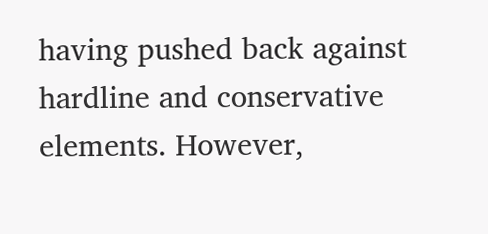having pushed back against hardline and conservative elements. However,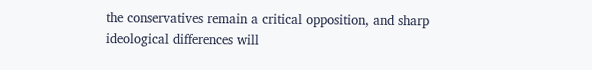the conservatives remain a critical opposition, and sharp ideological differences will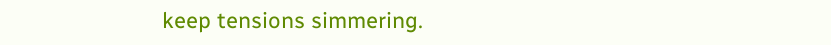keep tensions simmering.